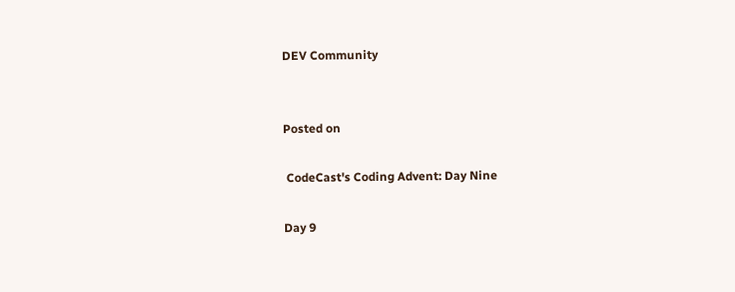DEV Community


Posted on

 CodeCast's Coding Advent: Day Nine

Day 9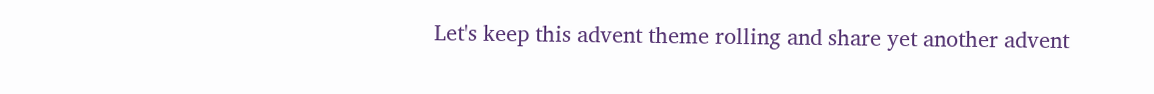Let's keep this advent theme rolling and share yet another advent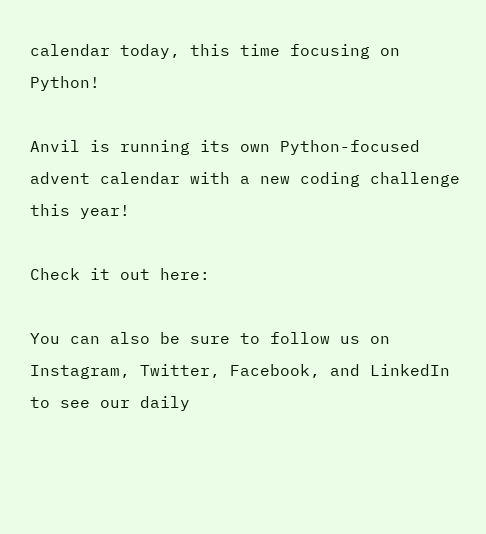calendar today, this time focusing on Python!

Anvil is running its own Python-focused advent calendar with a new coding challenge this year!

Check it out here:

You can also be sure to follow us on Instagram, Twitter, Facebook, and LinkedIn to see our daily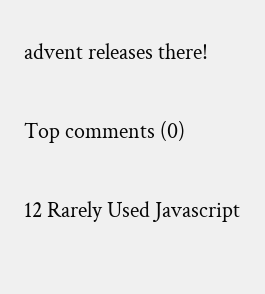advent releases there!

Top comments (0)

12 Rarely Used Javascript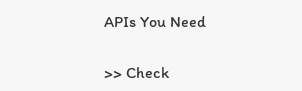APIs You Need

>> Check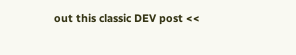out this classic DEV post <<